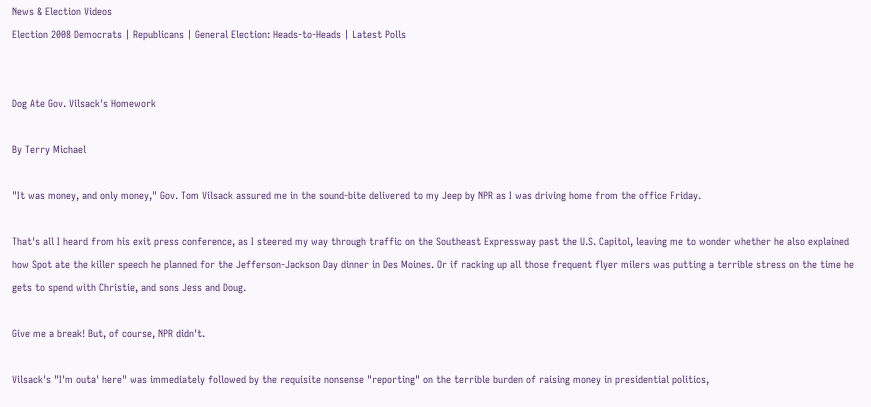News & Election Videos
Election 2008 Democrats | Republicans | General Election: Heads-to-Heads | Latest Polls


Dog Ate Gov. Vilsack's Homework

By Terry Michael

"It was money, and only money," Gov. Tom Vilsack assured me in the sound-bite delivered to my Jeep by NPR as I was driving home from the office Friday.

That's all I heard from his exit press conference, as I steered my way through traffic on the Southeast Expressway past the U.S. Capitol, leaving me to wonder whether he also explained how Spot ate the killer speech he planned for the Jefferson-Jackson Day dinner in Des Moines. Or if racking up all those frequent flyer milers was putting a terrible stress on the time he gets to spend with Christie, and sons Jess and Doug.

Give me a break! But, of course, NPR didn't.

Vilsack's "I'm outa' here" was immediately followed by the requisite nonsense "reporting" on the terrible burden of raising money in presidential politics,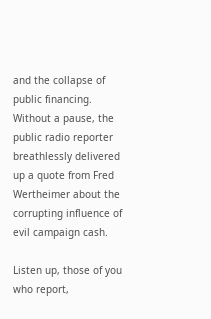and the collapse of public financing. Without a pause, the public radio reporter breathlessly delivered up a quote from Fred Wertheimer about the corrupting influence of evil campaign cash.

Listen up, those of you who report,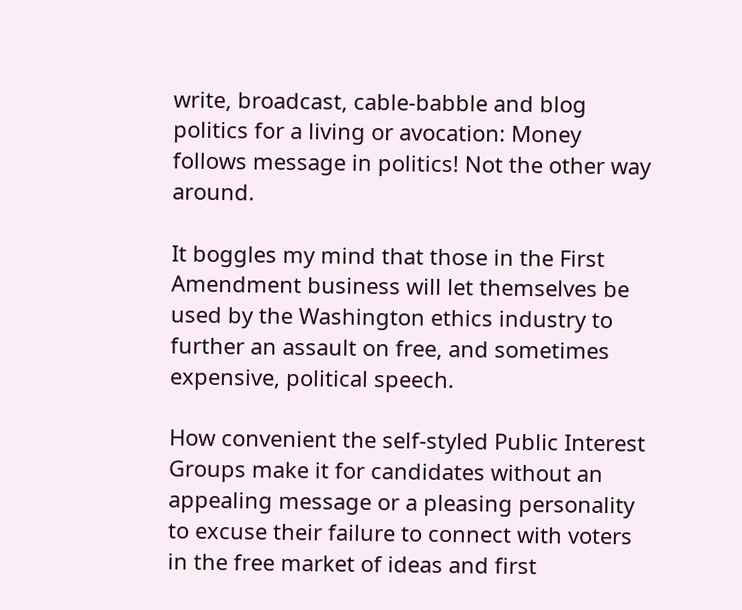write, broadcast, cable-babble and blog politics for a living or avocation: Money follows message in politics! Not the other way around.

It boggles my mind that those in the First Amendment business will let themselves be used by the Washington ethics industry to further an assault on free, and sometimes expensive, political speech.

How convenient the self-styled Public Interest Groups make it for candidates without an appealing message or a pleasing personality to excuse their failure to connect with voters in the free market of ideas and first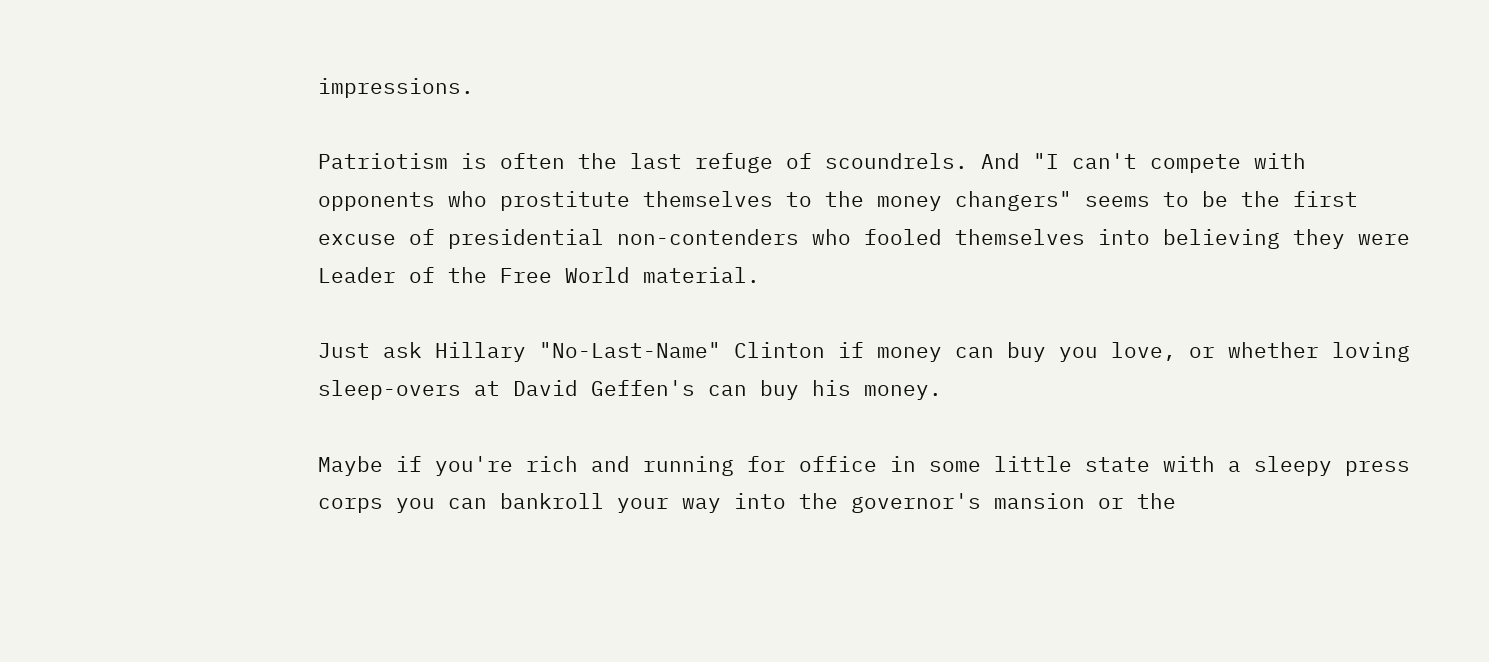impressions.

Patriotism is often the last refuge of scoundrels. And "I can't compete with opponents who prostitute themselves to the money changers" seems to be the first excuse of presidential non-contenders who fooled themselves into believing they were Leader of the Free World material.

Just ask Hillary "No-Last-Name" Clinton if money can buy you love, or whether loving sleep-overs at David Geffen's can buy his money.

Maybe if you're rich and running for office in some little state with a sleepy press corps you can bankroll your way into the governor's mansion or the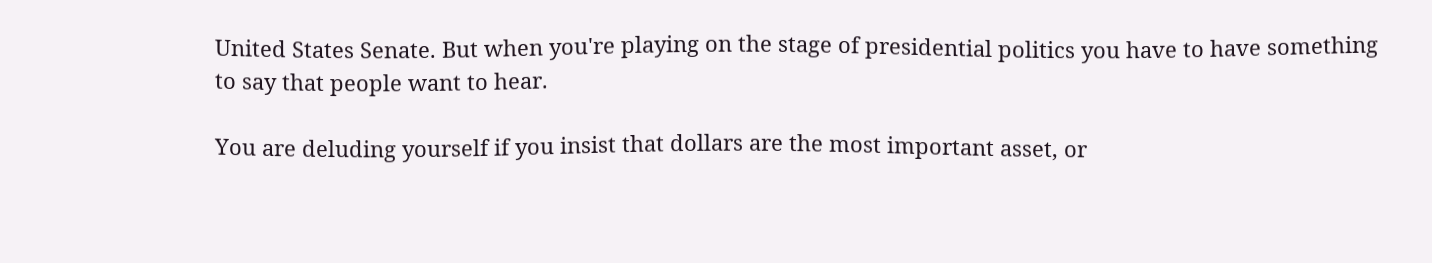United States Senate. But when you're playing on the stage of presidential politics you have to have something to say that people want to hear.

You are deluding yourself if you insist that dollars are the most important asset, or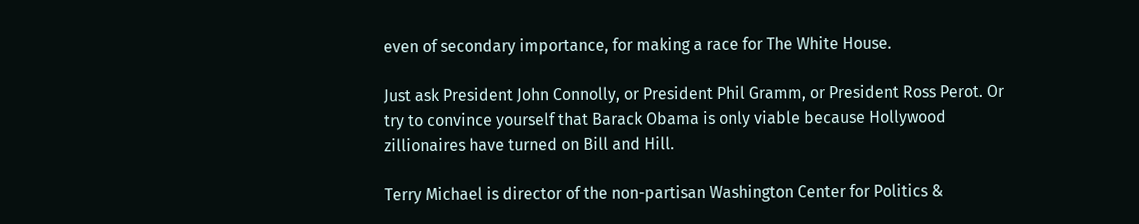even of secondary importance, for making a race for The White House.

Just ask President John Connolly, or President Phil Gramm, or President Ross Perot. Or try to convince yourself that Barack Obama is only viable because Hollywood zillionaires have turned on Bill and Hill.

Terry Michael is director of the non-partisan Washington Center for Politics &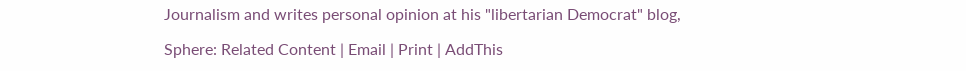Journalism and writes personal opinion at his "libertarian Democrat" blog,

Sphere: Related Content | Email | Print | AddThis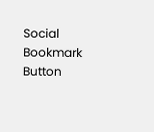Social Bookmark Button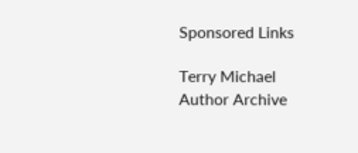Sponsored Links

Terry Michael
Author Archive